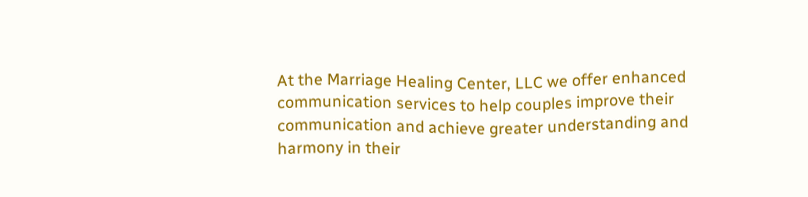At the Marriage Healing Center, LLC we offer enhanced communication services to help couples improve their communication and achieve greater understanding and harmony in their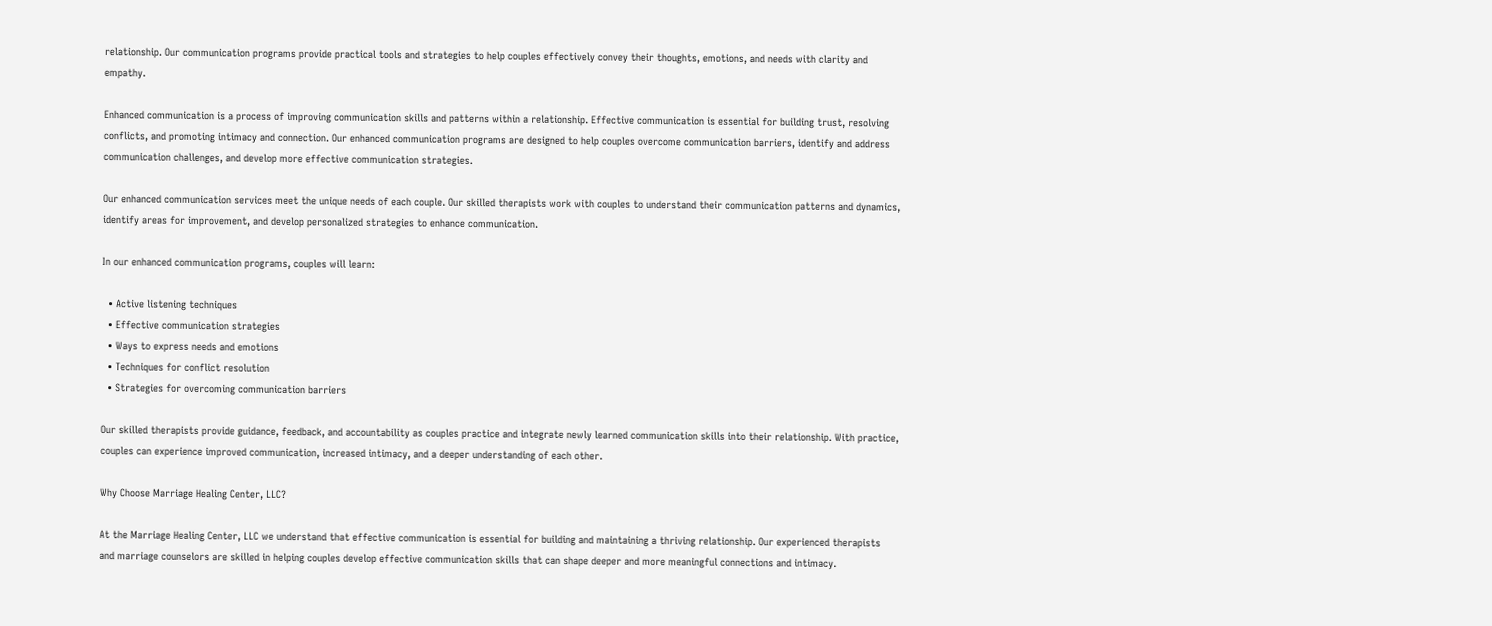relationship. Our communication programs provide practical tools and strategies to help couples effectively convey their thoughts, emotions, and needs with clarity and empathy.

Enhanced communication is a process of improving communication skills and patterns within a relationship. Effective communication is essential for building trust, resolving conflicts, and promoting intimacy and connection. Our enhanced communication programs are designed to help couples overcome communication barriers, identify and address communication challenges, and develop more effective communication strategies.

Our enhanced communication services meet the unique needs of each couple. Our skilled therapists work with couples to understand their communication patterns and dynamics, identify areas for improvement, and develop personalized strategies to enhance communication.

In our enhanced communication programs, couples will learn:

  • Active listening techniques
  • Effective communication strategies
  • Ways to express needs and emotions
  • Techniques for conflict resolution
  • Strategies for overcoming communication barriers

Our skilled therapists provide guidance, feedback, and accountability as couples practice and integrate newly learned communication skills into their relationship. With practice, couples can experience improved communication, increased intimacy, and a deeper understanding of each other.

Why Choose Marriage Healing Center, LLC?

At the Marriage Healing Center, LLC we understand that effective communication is essential for building and maintaining a thriving relationship. Our experienced therapists and marriage counselors are skilled in helping couples develop effective communication skills that can shape deeper and more meaningful connections and intimacy.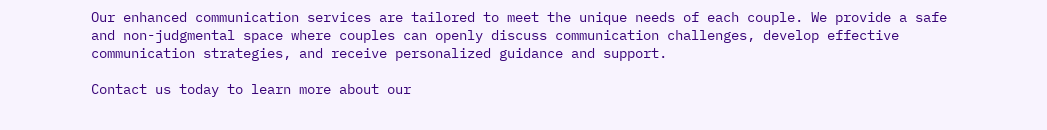Our enhanced communication services are tailored to meet the unique needs of each couple. We provide a safe and non-judgmental space where couples can openly discuss communication challenges, develop effective communication strategies, and receive personalized guidance and support.

Contact us today to learn more about our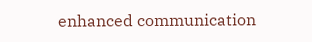enhanced communication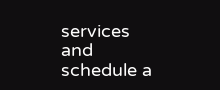services and schedule a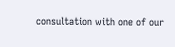consultation with one of our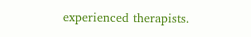experienced therapists.